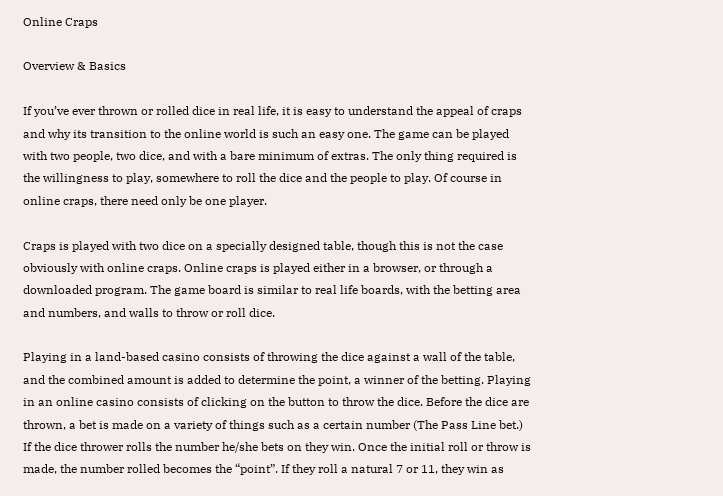Online Craps

Overview & Basics

If you’ve ever thrown or rolled dice in real life, it is easy to understand the appeal of craps and why its transition to the online world is such an easy one. The game can be played with two people, two dice, and with a bare minimum of extras. The only thing required is the willingness to play, somewhere to roll the dice and the people to play. Of course in online craps, there need only be one player.

Craps is played with two dice on a specially designed table, though this is not the case obviously with online craps. Online craps is played either in a browser, or through a downloaded program. The game board is similar to real life boards, with the betting area and numbers, and walls to throw or roll dice.

Playing in a land-based casino consists of throwing the dice against a wall of the table, and the combined amount is added to determine the point, a winner of the betting. Playing in an online casino consists of clicking on the button to throw the dice. Before the dice are thrown, a bet is made on a variety of things such as a certain number (The Pass Line bet.) If the dice thrower rolls the number he/she bets on they win. Once the initial roll or throw is made, the number rolled becomes the “point”. If they roll a natural 7 or 11, they win as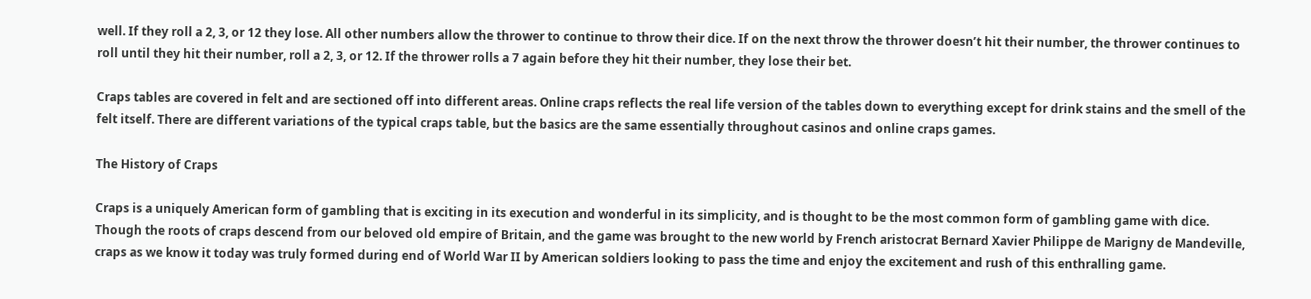well. If they roll a 2, 3, or 12 they lose. All other numbers allow the thrower to continue to throw their dice. If on the next throw the thrower doesn’t hit their number, the thrower continues to roll until they hit their number, roll a 2, 3, or 12. If the thrower rolls a 7 again before they hit their number, they lose their bet.

Craps tables are covered in felt and are sectioned off into different areas. Online craps reflects the real life version of the tables down to everything except for drink stains and the smell of the felt itself. There are different variations of the typical craps table, but the basics are the same essentially throughout casinos and online craps games.

The History of Craps

Craps is a uniquely American form of gambling that is exciting in its execution and wonderful in its simplicity, and is thought to be the most common form of gambling game with dice. Though the roots of craps descend from our beloved old empire of Britain, and the game was brought to the new world by French aristocrat Bernard Xavier Philippe de Marigny de Mandeville, craps as we know it today was truly formed during end of World War II by American soldiers looking to pass the time and enjoy the excitement and rush of this enthralling game.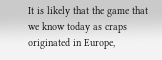It is likely that the game that we know today as craps originated in Europe,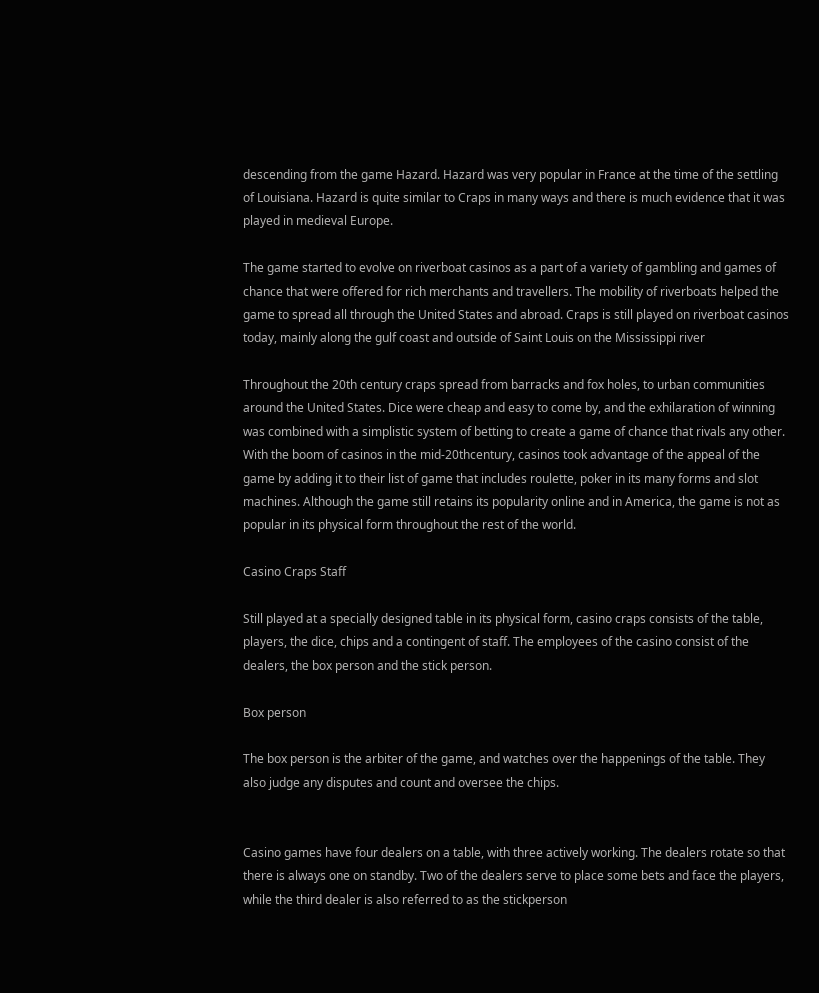descending from the game Hazard. Hazard was very popular in France at the time of the settling of Louisiana. Hazard is quite similar to Craps in many ways and there is much evidence that it was played in medieval Europe.

The game started to evolve on riverboat casinos as a part of a variety of gambling and games of chance that were offered for rich merchants and travellers. The mobility of riverboats helped the game to spread all through the United States and abroad. Craps is still played on riverboat casinos today, mainly along the gulf coast and outside of Saint Louis on the Mississippi river

Throughout the 20th century craps spread from barracks and fox holes, to urban communities around the United States. Dice were cheap and easy to come by, and the exhilaration of winning was combined with a simplistic system of betting to create a game of chance that rivals any other. With the boom of casinos in the mid-20thcentury, casinos took advantage of the appeal of the game by adding it to their list of game that includes roulette, poker in its many forms and slot machines. Although the game still retains its popularity online and in America, the game is not as popular in its physical form throughout the rest of the world.

Casino Craps Staff

Still played at a specially designed table in its physical form, casino craps consists of the table, players, the dice, chips and a contingent of staff. The employees of the casino consist of the dealers, the box person and the stick person.

Box person

The box person is the arbiter of the game, and watches over the happenings of the table. They also judge any disputes and count and oversee the chips.


Casino games have four dealers on a table, with three actively working. The dealers rotate so that there is always one on standby. Two of the dealers serve to place some bets and face the players, while the third dealer is also referred to as the stickperson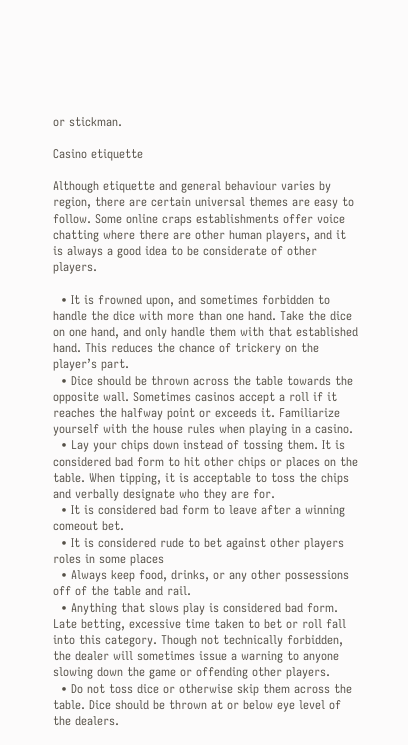or stickman.

Casino etiquette

Although etiquette and general behaviour varies by region, there are certain universal themes are easy to follow. Some online craps establishments offer voice chatting where there are other human players, and it is always a good idea to be considerate of other players.

  • It is frowned upon, and sometimes forbidden to handle the dice with more than one hand. Take the dice on one hand, and only handle them with that established hand. This reduces the chance of trickery on the player’s part.
  • Dice should be thrown across the table towards the opposite wall. Sometimes casinos accept a roll if it reaches the halfway point or exceeds it. Familiarize yourself with the house rules when playing in a casino.
  • Lay your chips down instead of tossing them. It is considered bad form to hit other chips or places on the table. When tipping, it is acceptable to toss the chips and verbally designate who they are for.
  • It is considered bad form to leave after a winning comeout bet.
  • It is considered rude to bet against other players roles in some places
  • Always keep food, drinks, or any other possessions off of the table and rail.
  • Anything that slows play is considered bad form. Late betting, excessive time taken to bet or roll fall into this category. Though not technically forbidden, the dealer will sometimes issue a warning to anyone slowing down the game or offending other players.
  • Do not toss dice or otherwise skip them across the table. Dice should be thrown at or below eye level of the dealers.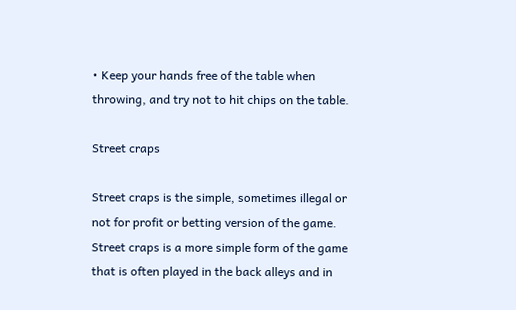• Keep your hands free of the table when throwing, and try not to hit chips on the table.

Street craps

Street craps is the simple, sometimes illegal or not for profit or betting version of the game. Street craps is a more simple form of the game that is often played in the back alleys and in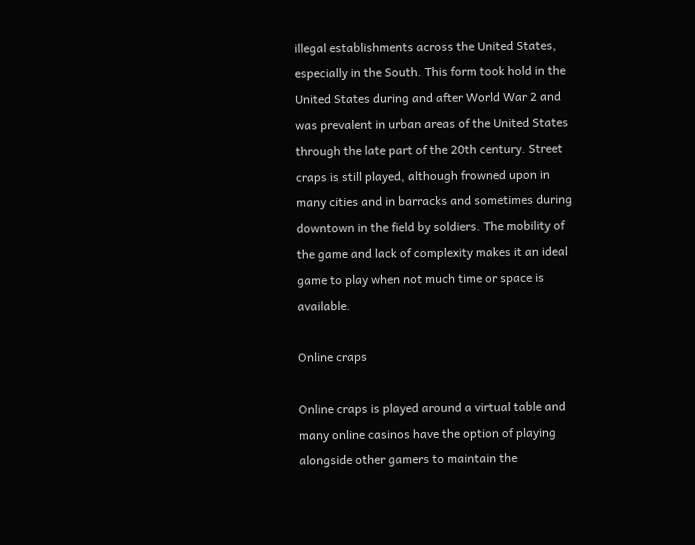illegal establishments across the United States, especially in the South. This form took hold in the United States during and after World War 2 and was prevalent in urban areas of the United States through the late part of the 20th century. Street craps is still played, although frowned upon in many cities and in barracks and sometimes during downtown in the field by soldiers. The mobility of the game and lack of complexity makes it an ideal game to play when not much time or space is available.

Online craps

Online craps is played around a virtual table and many online casinos have the option of playing alongside other gamers to maintain the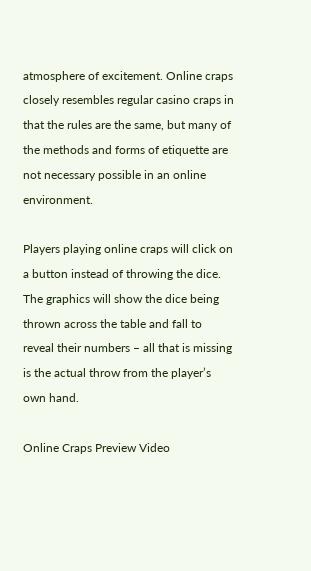atmosphere of excitement. Online craps closely resembles regular casino craps in that the rules are the same, but many of the methods and forms of etiquette are not necessary possible in an online environment.

Players playing online craps will click on a button instead of throwing the dice. The graphics will show the dice being thrown across the table and fall to reveal their numbers – all that is missing is the actual throw from the player’s own hand.

Online Craps Preview Video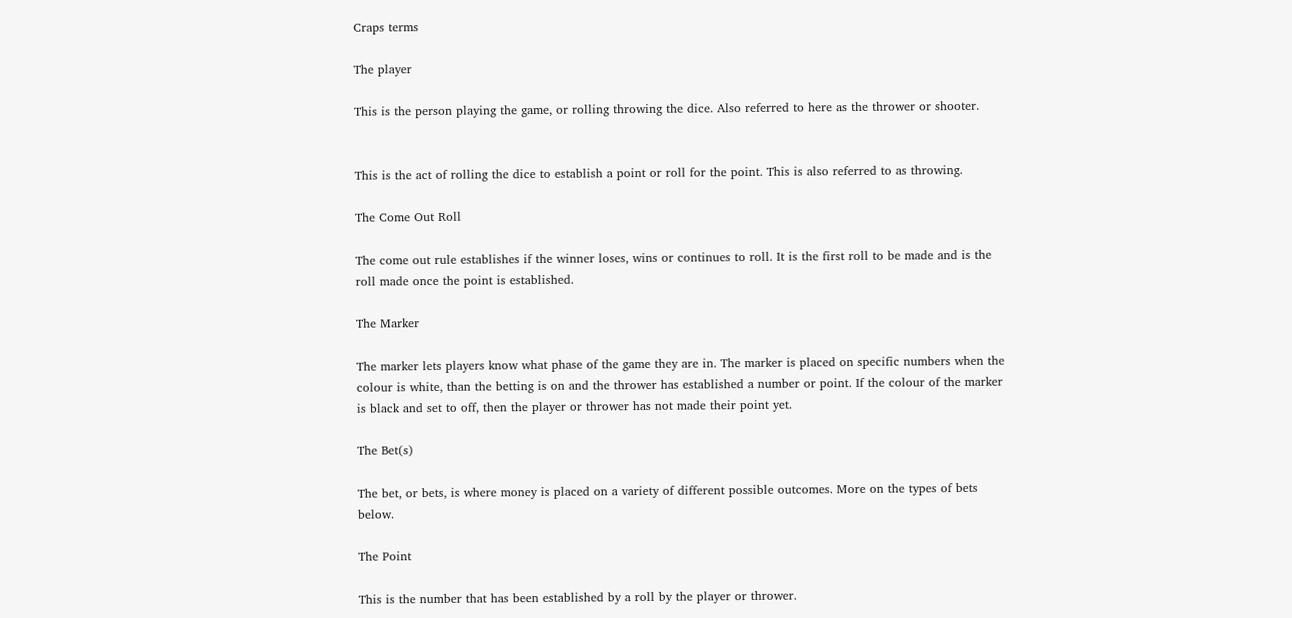Craps terms

The player

This is the person playing the game, or rolling throwing the dice. Also referred to here as the thrower or shooter.


This is the act of rolling the dice to establish a point or roll for the point. This is also referred to as throwing.

The Come Out Roll

The come out rule establishes if the winner loses, wins or continues to roll. It is the first roll to be made and is the roll made once the point is established.

The Marker

The marker lets players know what phase of the game they are in. The marker is placed on specific numbers when the colour is white, than the betting is on and the thrower has established a number or point. If the colour of the marker is black and set to off, then the player or thrower has not made their point yet.

The Bet(s)

The bet, or bets, is where money is placed on a variety of different possible outcomes. More on the types of bets below.

The Point

This is the number that has been established by a roll by the player or thrower.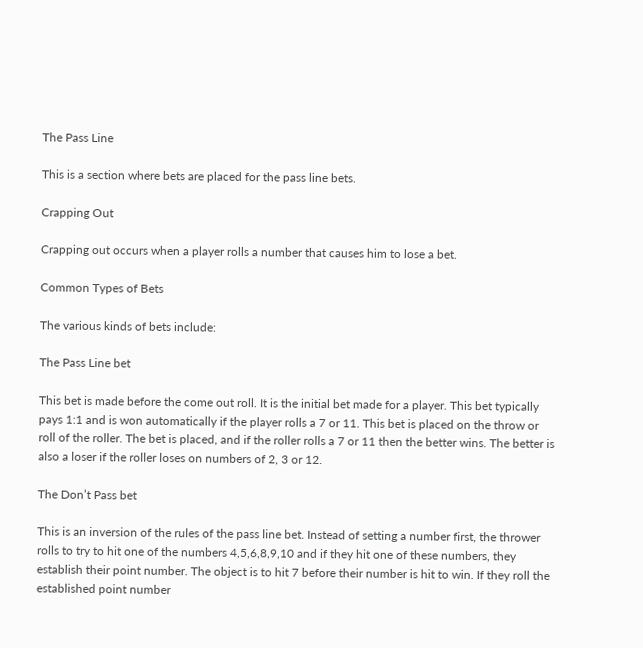The Pass Line

This is a section where bets are placed for the pass line bets.

Crapping Out

Crapping out occurs when a player rolls a number that causes him to lose a bet.

Common Types of Bets

The various kinds of bets include:

The Pass Line bet

This bet is made before the come out roll. It is the initial bet made for a player. This bet typically pays 1:1 and is won automatically if the player rolls a 7 or 11. This bet is placed on the throw or roll of the roller. The bet is placed, and if the roller rolls a 7 or 11 then the better wins. The better is also a loser if the roller loses on numbers of 2, 3 or 12.

The Don’t Pass bet

This is an inversion of the rules of the pass line bet. Instead of setting a number first, the thrower rolls to try to hit one of the numbers 4,5,6,8,9,10 and if they hit one of these numbers, they establish their point number. The object is to hit 7 before their number is hit to win. If they roll the established point number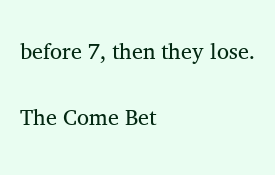before 7, then they lose.

The Come Bet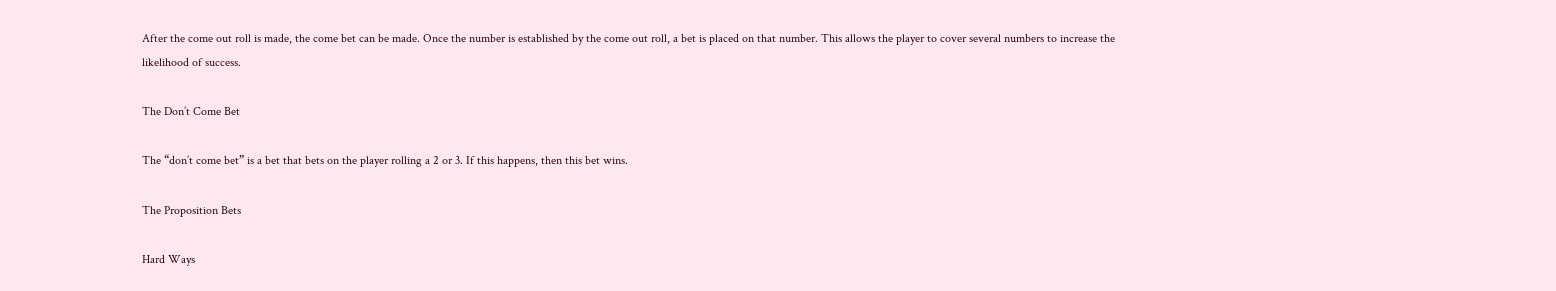After the come out roll is made, the come bet can be made. Once the number is established by the come out roll, a bet is placed on that number. This allows the player to cover several numbers to increase the likelihood of success.

The Don’t Come Bet

The “don’t come bet” is a bet that bets on the player rolling a 2 or 3. If this happens, then this bet wins.

The Proposition Bets

Hard Ways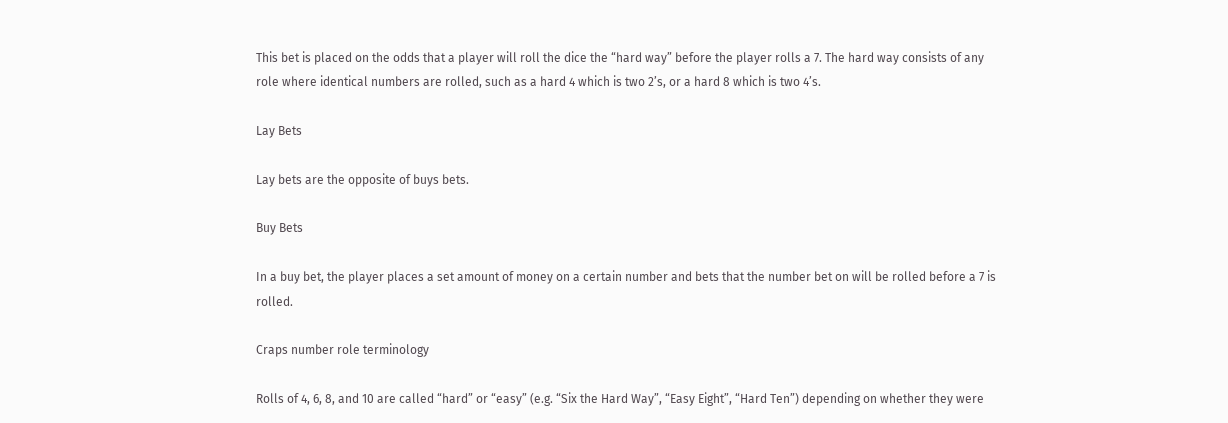This bet is placed on the odds that a player will roll the dice the “hard way” before the player rolls a 7. The hard way consists of any role where identical numbers are rolled, such as a hard 4 which is two 2’s, or a hard 8 which is two 4’s.

Lay Bets

Lay bets are the opposite of buys bets.

Buy Bets

In a buy bet, the player places a set amount of money on a certain number and bets that the number bet on will be rolled before a 7 is rolled.

Craps number role terminology

Rolls of 4, 6, 8, and 10 are called “hard” or “easy” (e.g. “Six the Hard Way”, “Easy Eight”, “Hard Ten”) depending on whether they were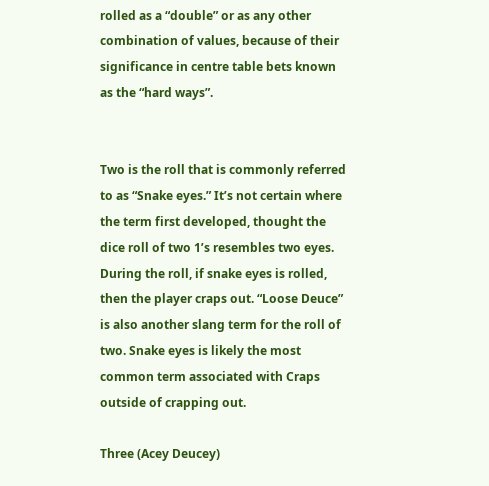rolled as a “double” or as any other combination of values, because of their significance in centre table bets known as the “hard ways”.


Two is the roll that is commonly referred to as “Snake eyes.” It’s not certain where the term first developed, thought the dice roll of two 1’s resembles two eyes. During the roll, if snake eyes is rolled, then the player craps out. “Loose Deuce” is also another slang term for the roll of two. Snake eyes is likely the most common term associated with Craps outside of crapping out.

Three (Acey Deucey)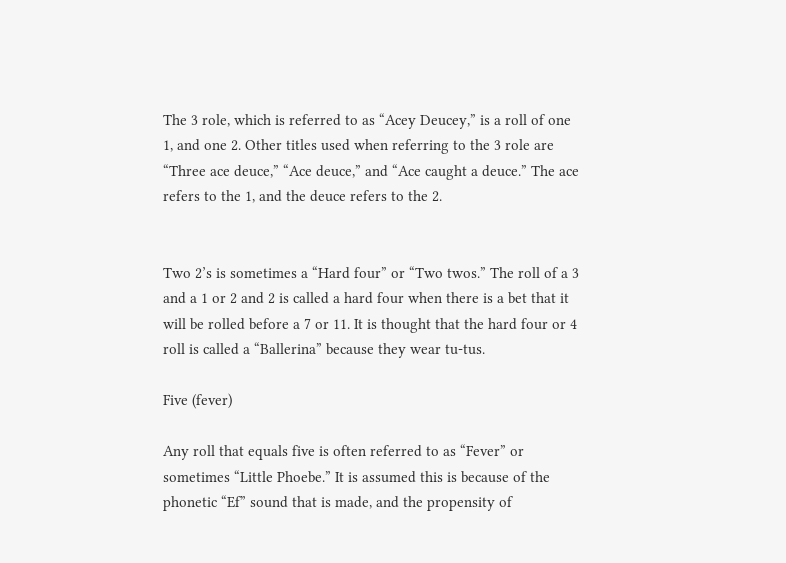The 3 role, which is referred to as “Acey Deucey,” is a roll of one 1, and one 2. Other titles used when referring to the 3 role are “Three ace deuce,” “Ace deuce,” and “Ace caught a deuce.” The ace refers to the 1, and the deuce refers to the 2.


Two 2’s is sometimes a “Hard four” or “Two twos.” The roll of a 3 and a 1 or 2 and 2 is called a hard four when there is a bet that it will be rolled before a 7 or 11. It is thought that the hard four or 4 roll is called a “Ballerina” because they wear tu-tus.

Five (fever)

Any roll that equals five is often referred to as “Fever” or sometimes “Little Phoebe.” It is assumed this is because of the phonetic “Ef” sound that is made, and the propensity of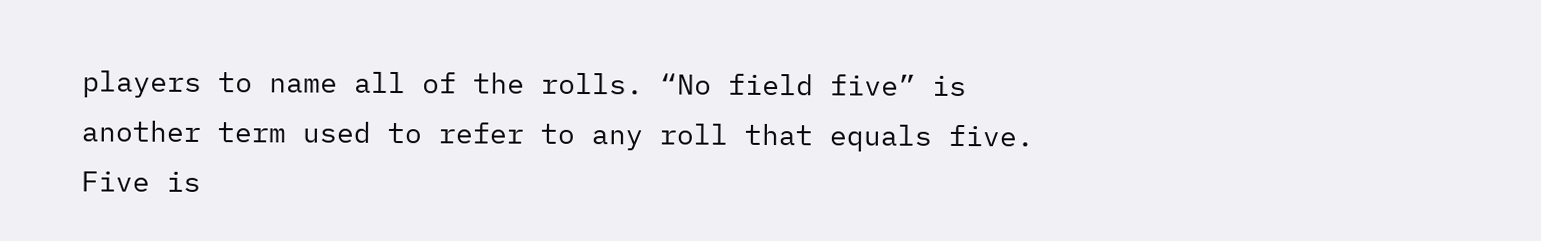players to name all of the rolls. “No field five” is another term used to refer to any roll that equals five. Five is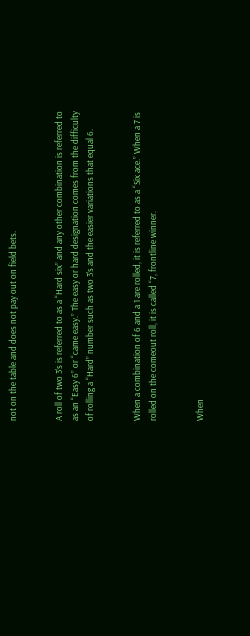not on the table and does not pay out on field bets.


A roll of two 3’s is referred to as a “Hard six” and any other combination is referred to as an “Easy 6” or “came easy.” The easy or hard designation comes from the difficulty of rolling a “Hard” number such as two 3’s and the easier variations that equal 6.


When a combination of 6 and a 1 are rolled, it is referred to as a “Six ace.” When a 7 is rolled on the comeout roll, it is called “7, frontline winner.


When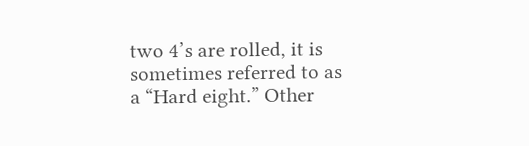two 4’s are rolled, it is sometimes referred to as a “Hard eight.” Other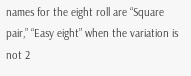names for the eight roll are “Square pair,” “Easy eight” when the variation is not 2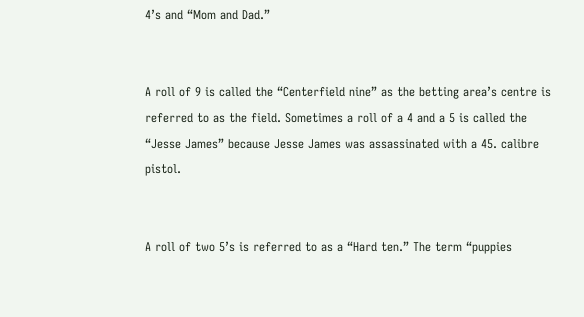4’s and “Mom and Dad.”


A roll of 9 is called the “Centerfield nine” as the betting area’s centre is referred to as the field. Sometimes a roll of a 4 and a 5 is called the “Jesse James” because Jesse James was assassinated with a 45. calibre pistol.


A roll of two 5’s is referred to as a “Hard ten.” The term “puppies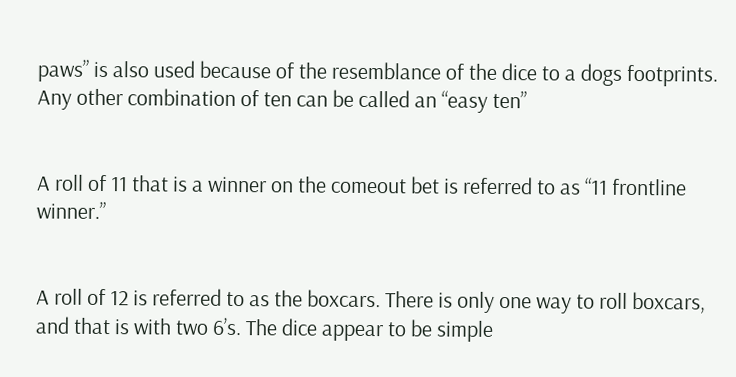paws” is also used because of the resemblance of the dice to a dogs footprints. Any other combination of ten can be called an “easy ten”


A roll of 11 that is a winner on the comeout bet is referred to as “11 frontline winner.”


A roll of 12 is referred to as the boxcars. There is only one way to roll boxcars, and that is with two 6’s. The dice appear to be simple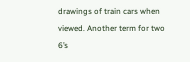drawings of train cars when viewed. Another term for two 6’s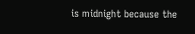is midnight because the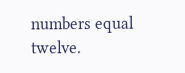numbers equal twelve.